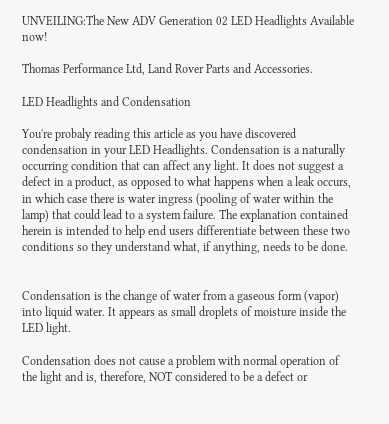UNVEILING:The New ADV Generation 02 LED Headlights Available now!

Thomas Performance Ltd, Land Rover Parts and Accessories.

LED Headlights and Condensation

You're probaly reading this article as you have discovered condensation in your LED Headlights. Condensation is a naturally occurring condition that can affect any light. It does not suggest a defect in a product, as opposed to what happens when a leak occurs, in which case there is water ingress (pooling of water within the lamp) that could lead to a system failure. The explanation contained herein is intended to help end users differentiate between these two conditions so they understand what, if anything, needs to be done.


Condensation is the change of water from a gaseous form (vapor) into liquid water. It appears as small droplets of moisture inside the LED light.

Condensation does not cause a problem with normal operation of the light and is, therefore, NOT considered to be a defect or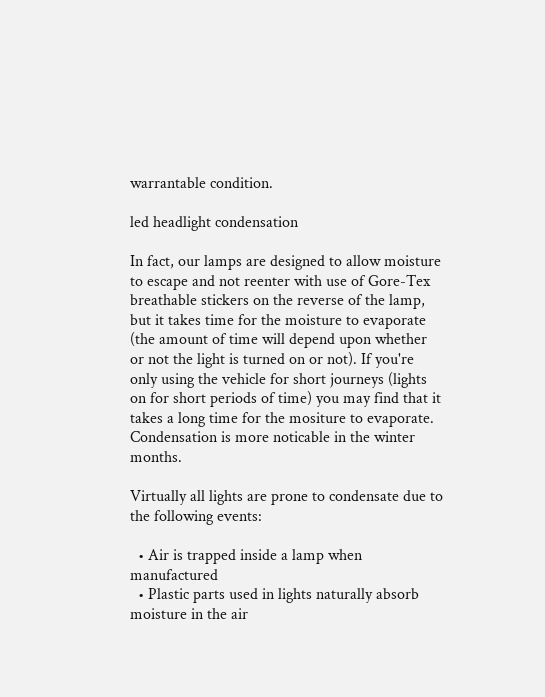warrantable condition.

led headlight condensation

In fact, our lamps are designed to allow moisture to escape and not reenter with use of Gore-Tex breathable stickers on the reverse of the lamp, but it takes time for the moisture to evaporate (the amount of time will depend upon whether or not the light is turned on or not). If you're only using the vehicle for short journeys (lights on for short periods of time) you may find that it takes a long time for the mositure to evaporate. Condensation is more noticable in the winter months.

Virtually all lights are prone to condensate due to the following events:

  • Air is trapped inside a lamp when manufactured
  • Plastic parts used in lights naturally absorb moisture in the air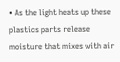• As the light heats up these plastics parts release moisture that mixes with air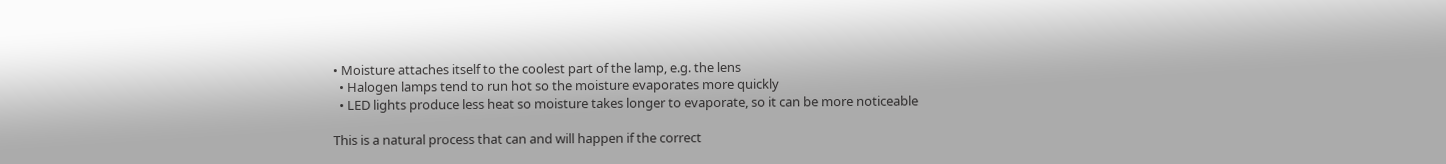• Moisture attaches itself to the coolest part of the lamp, e.g. the lens
  • Halogen lamps tend to run hot so the moisture evaporates more quickly
  • LED lights produce less heat so moisture takes longer to evaporate, so it can be more noticeable

This is a natural process that can and will happen if the correct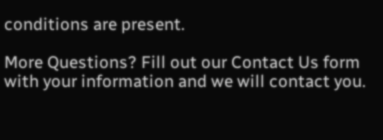conditions are present.

More Questions? Fill out our Contact Us form with your information and we will contact you.